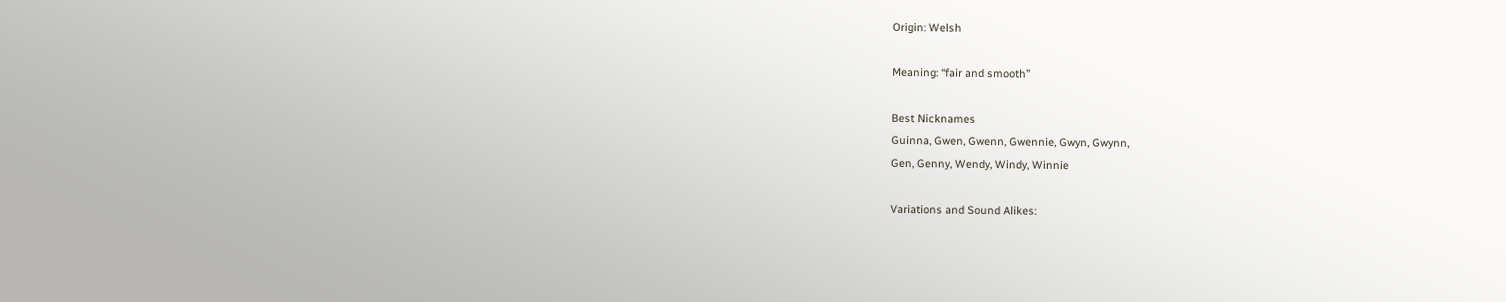Origin: Welsh

Meaning: “fair and smooth”

Best Nicknames
Guinna, Gwen, Gwenn, Gwennie, Gwyn, Gwynn,
Gen, Genny, Wendy, Windy, Winnie

Variations and Sound Alikes: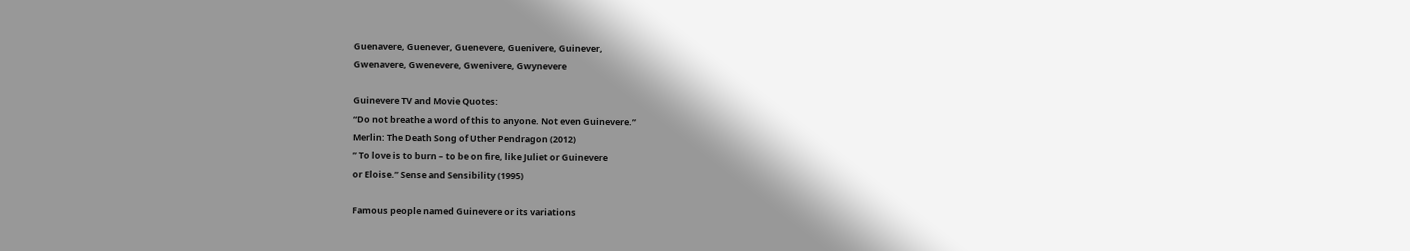Guenavere, Guenever, Guenevere, Guenivere, Guinever,
Gwenavere, Gwenevere, Gwenivere, Gwynevere

Guinevere TV and Movie Quotes:
“Do not breathe a word of this to anyone. Not even Guinevere.”
Merlin: The Death Song of Uther Pendragon (2012)
” To love is to burn – to be on fire, like Juliet or Guinevere
or Eloise.” Sense and Sensibility (1995)

Famous people named Guinevere or its variations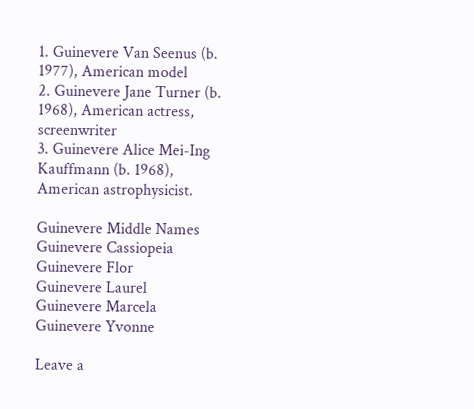1. Guinevere Van Seenus (b. 1977), American model
2. Guinevere Jane Turner (b. 1968), American actress, screenwriter
3. Guinevere Alice Mei-Ing Kauffmann (b. 1968),
American astrophysicist.

Guinevere Middle Names
Guinevere Cassiopeia
Guinevere Flor
Guinevere Laurel
Guinevere Marcela
Guinevere Yvonne

Leave a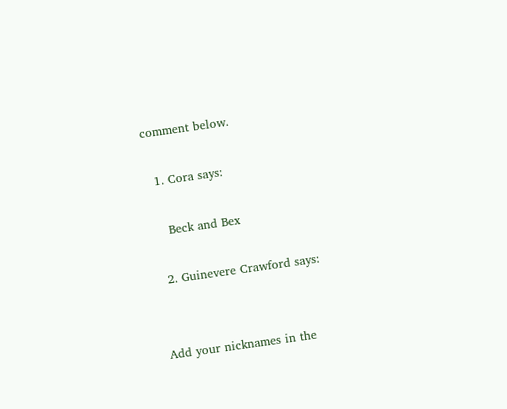comment below.

  1. Cora says:

    Beck and Bex

  2. Guinevere Crawford says:


Add your nicknames in the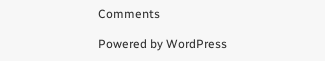Comments

Powered by WordPress